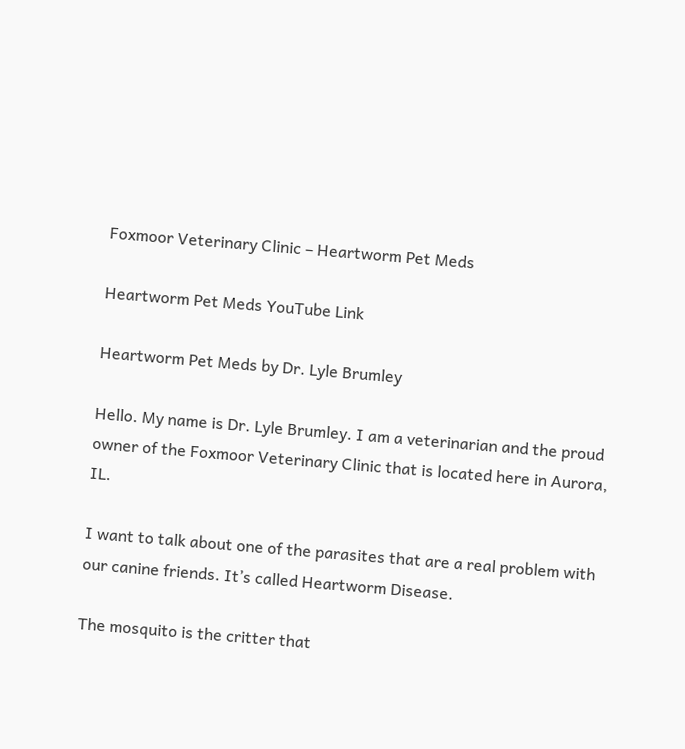Foxmoor Veterinary Clinic – Heartworm Pet Meds

Heartworm Pet Meds YouTube Link

Heartworm Pet Meds by Dr. Lyle Brumley

Hello. My name is Dr. Lyle Brumley. I am a veterinarian and the proud owner of the Foxmoor Veterinary Clinic that is located here in Aurora, IL.

I want to talk about one of the parasites that are a real problem with our canine friends. It’s called Heartworm Disease.

The mosquito is the critter that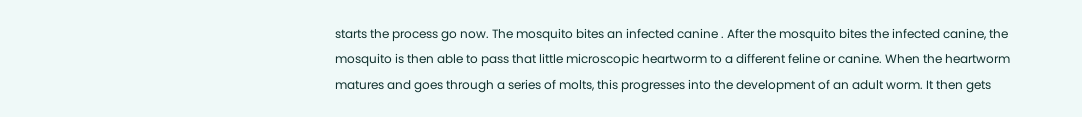starts the process go now. The mosquito bites an infected canine . After the mosquito bites the infected canine, the mosquito is then able to pass that little microscopic heartworm to a different feline or canine. When the heartworm matures and goes through a series of molts, this progresses into the development of an adult worm. It then gets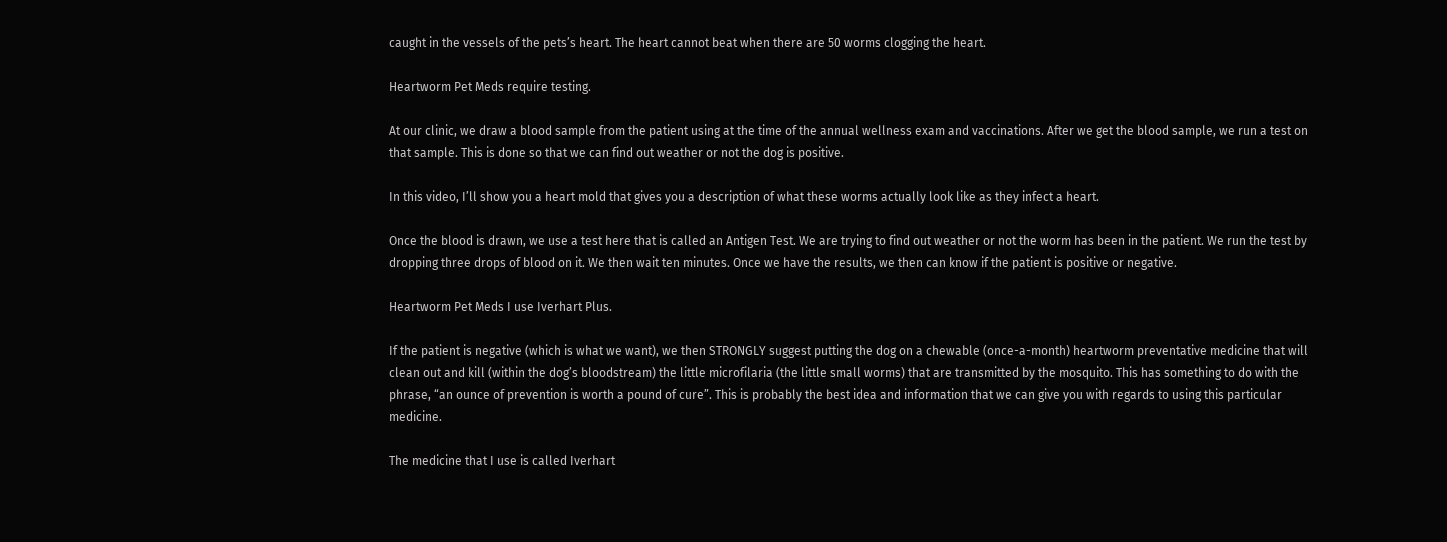caught in the vessels of the pets’s heart. The heart cannot beat when there are 50 worms clogging the heart.

Heartworm Pet Meds require testing.

At our clinic, we draw a blood sample from the patient using at the time of the annual wellness exam and vaccinations. After we get the blood sample, we run a test on that sample. This is done so that we can find out weather or not the dog is positive.

In this video, I’ll show you a heart mold that gives you a description of what these worms actually look like as they infect a heart.

Once the blood is drawn, we use a test here that is called an Antigen Test. We are trying to find out weather or not the worm has been in the patient. We run the test by dropping three drops of blood on it. We then wait ten minutes. Once we have the results, we then can know if the patient is positive or negative.

Heartworm Pet Meds I use Iverhart Plus.

If the patient is negative (which is what we want), we then STRONGLY suggest putting the dog on a chewable (once-a-month) heartworm preventative medicine that will clean out and kill (within the dog’s bloodstream) the little microfilaria (the little small worms) that are transmitted by the mosquito. This has something to do with the phrase, “an ounce of prevention is worth a pound of cure”. This is probably the best idea and information that we can give you with regards to using this particular medicine.

The medicine that I use is called Iverhart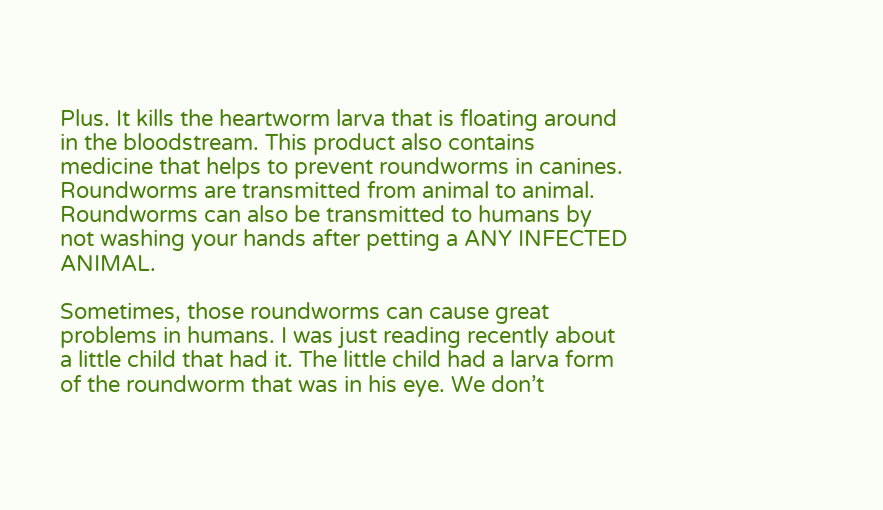Plus. It kills the heartworm larva that is floating around in the bloodstream. This product also contains medicine that helps to prevent roundworms in canines. Roundworms are transmitted from animal to animal. Roundworms can also be transmitted to humans by not washing your hands after petting a ANY INFECTED ANIMAL.

Sometimes, those roundworms can cause great problems in humans. I was just reading recently about a little child that had it. The little child had a larva form of the roundworm that was in his eye. We don’t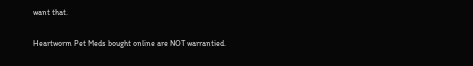want that.

Heartworm Pet Meds bought online are NOT warrantied.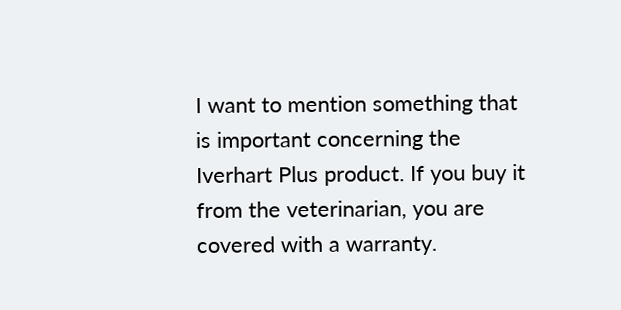I want to mention something that is important concerning the Iverhart Plus product. If you buy it from the veterinarian, you are covered with a warranty.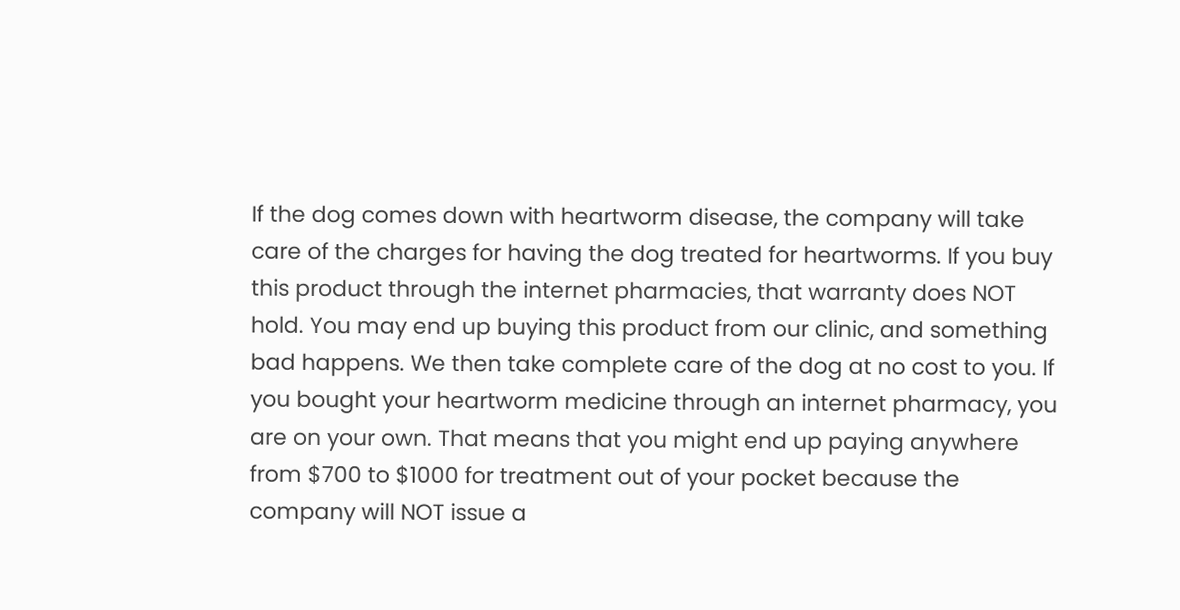If the dog comes down with heartworm disease, the company will take care of the charges for having the dog treated for heartworms. If you buy this product through the internet pharmacies, that warranty does NOT hold. You may end up buying this product from our clinic, and something bad happens. We then take complete care of the dog at no cost to you. If you bought your heartworm medicine through an internet pharmacy, you are on your own. That means that you might end up paying anywhere from $700 to $1000 for treatment out of your pocket because the company will NOT issue a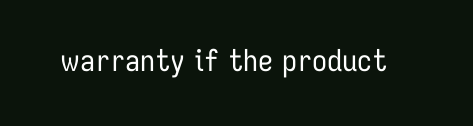warranty if the product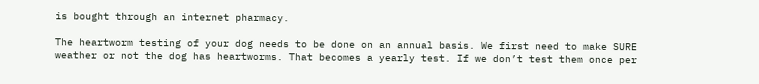is bought through an internet pharmacy.

The heartworm testing of your dog needs to be done on an annual basis. We first need to make SURE weather or not the dog has heartworms. That becomes a yearly test. If we don’t test them once per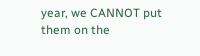year, we CANNOT put them on the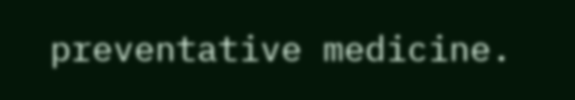preventative medicine.